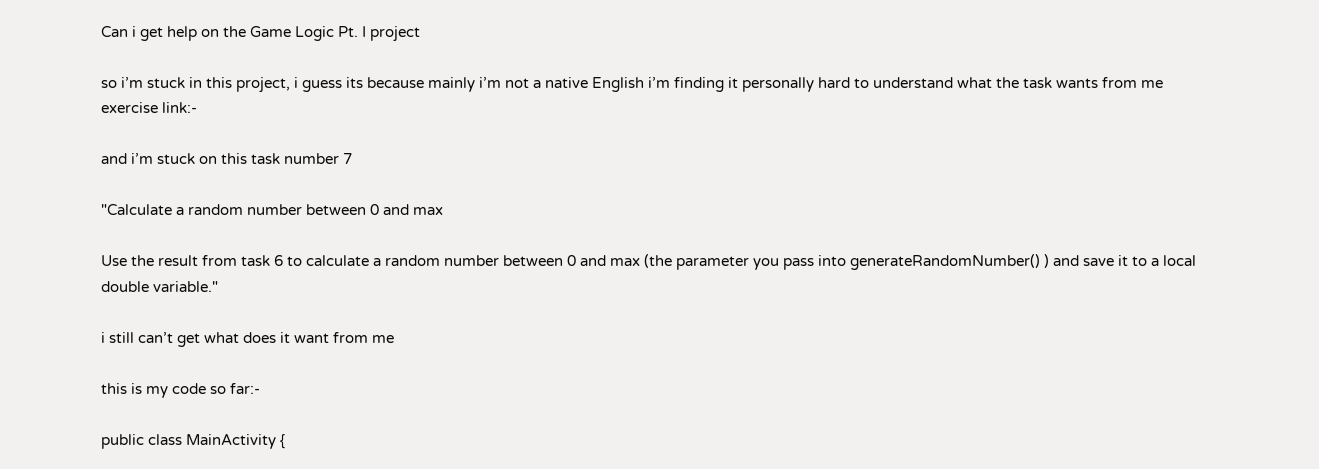Can i get help on the Game Logic Pt. I project

so i’m stuck in this project, i guess its because mainly i’m not a native English i’m finding it personally hard to understand what the task wants from me
exercise link:-

and i’m stuck on this task number 7

"Calculate a random number between 0 and max

Use the result from task 6 to calculate a random number between 0 and max (the parameter you pass into generateRandomNumber() ) and save it to a local double variable."

i still can’t get what does it want from me

this is my code so far:-

public class MainActivity {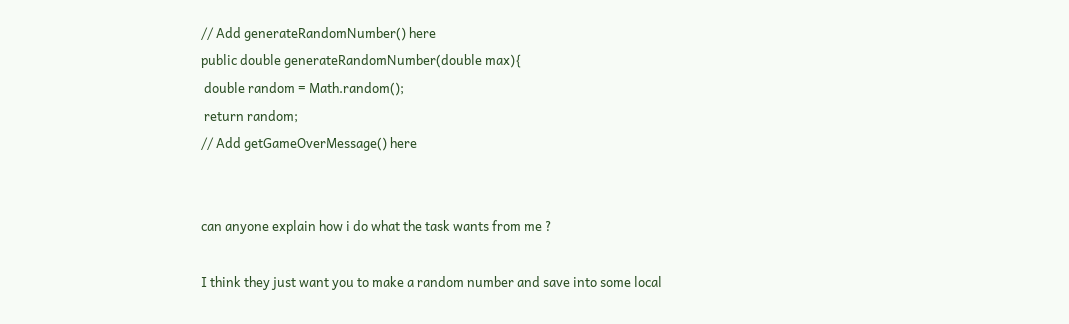// Add generateRandomNumber() here
public double generateRandomNumber(double max){
 double random = Math.random();
 return random;
// Add getGameOverMessage() here


can anyone explain how i do what the task wants from me ?

I think they just want you to make a random number and save into some local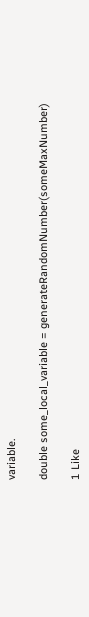variable.

double some_local_variable = generateRandomNumber(someMaxNumber)

1 Like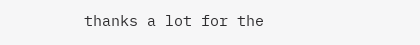thanks a lot for the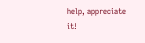help, appreciate it!